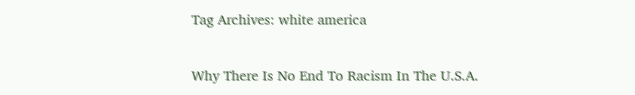Tag Archives: white america

Why There Is No End To Racism In The U.S.A.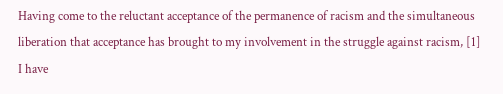Having come to the reluctant acceptance of the permanence of racism and the simultaneous liberation that acceptance has brought to my involvement in the struggle against racism, [1] I have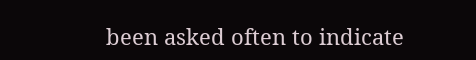been asked often to indicate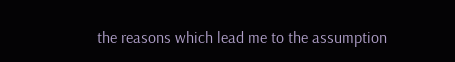the reasons which lead me to the assumption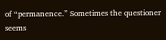of “permanence.” Sometimes the questioner seems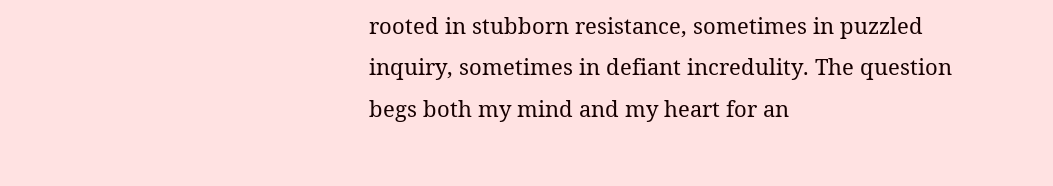rooted in stubborn resistance, sometimes in puzzled inquiry, sometimes in defiant incredulity. The question begs both my mind and my heart for an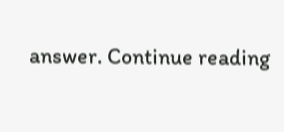answer. Continue reading